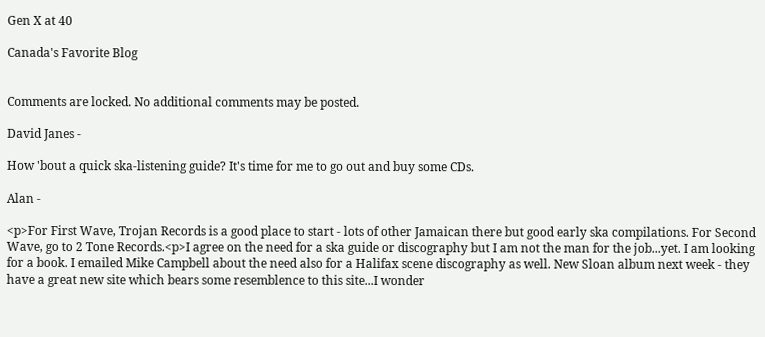Gen X at 40

Canada's Favorite Blog


Comments are locked. No additional comments may be posted.

David Janes -

How 'bout a quick ska-listening guide? It's time for me to go out and buy some CDs.

Alan -

<p>For First Wave, Trojan Records is a good place to start - lots of other Jamaican there but good early ska compilations. For Second Wave, go to 2 Tone Records.<p>I agree on the need for a ska guide or discography but I am not the man for the job...yet. I am looking for a book. I emailed Mike Campbell about the need also for a Halifax scene discography as well. New Sloan album next week - they have a great new site which bears some resemblence to this site...I wonder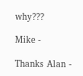why???

Mike -

Thanks Alan -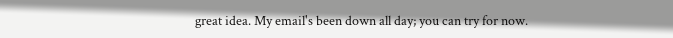great idea. My email's been down all day; you can try for now.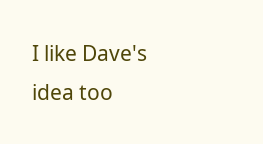I like Dave's idea too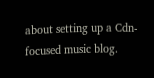about setting up a Cdn-focused music blog.